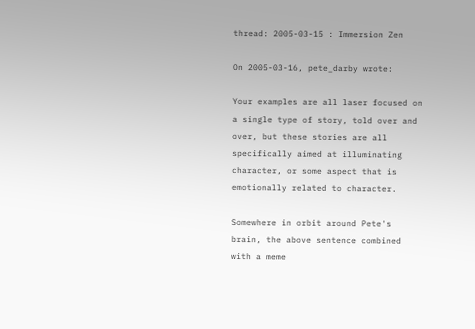thread: 2005-03-15 : Immersion Zen

On 2005-03-16, pete_darby wrote:

Your examples are all laser focused on a single type of story, told over and over, but these stories are all specifically aimed at illuminating character, or some aspect that is emotionally related to character.

Somewhere in orbit around Pete's brain, the above sentence combined with a meme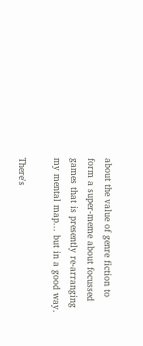about the value of genre fiction to form a super-meme about focussed games that is presently re-arranging my mental map... but in a good way.

There's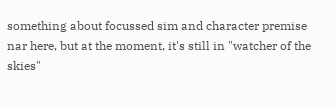something about focussed sim and character premise nar here, but at the moment, it's still in "watcher of the skies"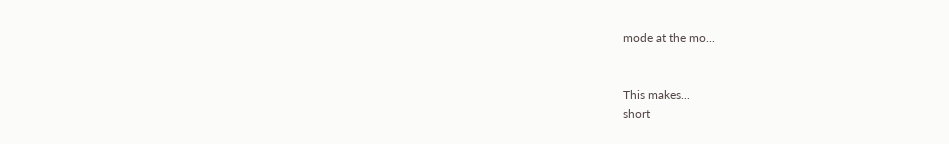mode at the mo...


This makes...
short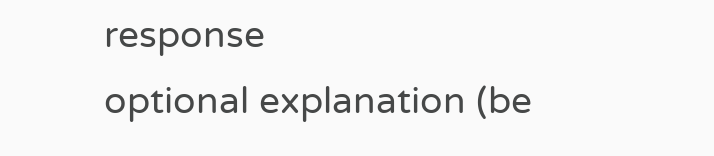response
optional explanation (be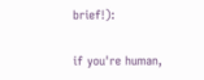brief!):

if you're human,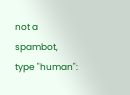not a spambot, type "human":